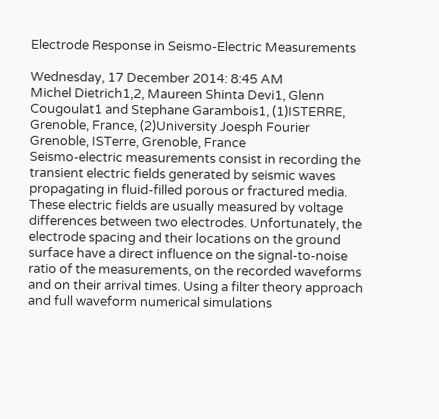Electrode Response in Seismo-Electric Measurements

Wednesday, 17 December 2014: 8:45 AM
Michel Dietrich1,2, Maureen Shinta Devi1, Glenn Cougoulat1 and Stephane Garambois1, (1)ISTERRE, Grenoble, France, (2)University Joesph Fourier Grenoble, ISTerre, Grenoble, France
Seismo-electric measurements consist in recording the transient electric fields generated by seismic waves propagating in fluid-filled porous or fractured media. These electric fields are usually measured by voltage differences between two electrodes. Unfortunately, the electrode spacing and their locations on the ground surface have a direct influence on the signal-to-noise ratio of the measurements, on the recorded waveforms and on their arrival times. Using a filter theory approach and full waveform numerical simulations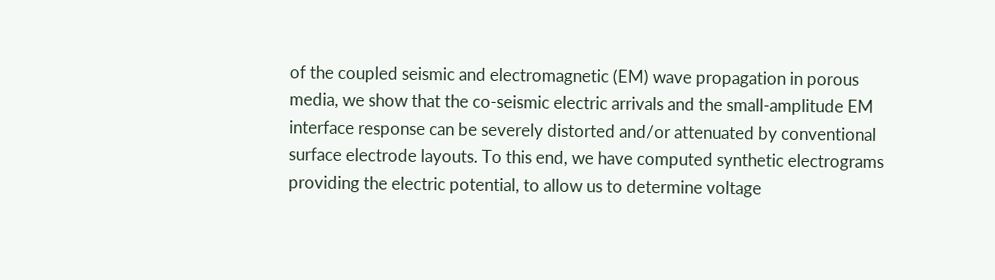of the coupled seismic and electromagnetic (EM) wave propagation in porous media, we show that the co-seismic electric arrivals and the small-amplitude EM interface response can be severely distorted and/or attenuated by conventional surface electrode layouts. To this end, we have computed synthetic electrograms providing the electric potential, to allow us to determine voltage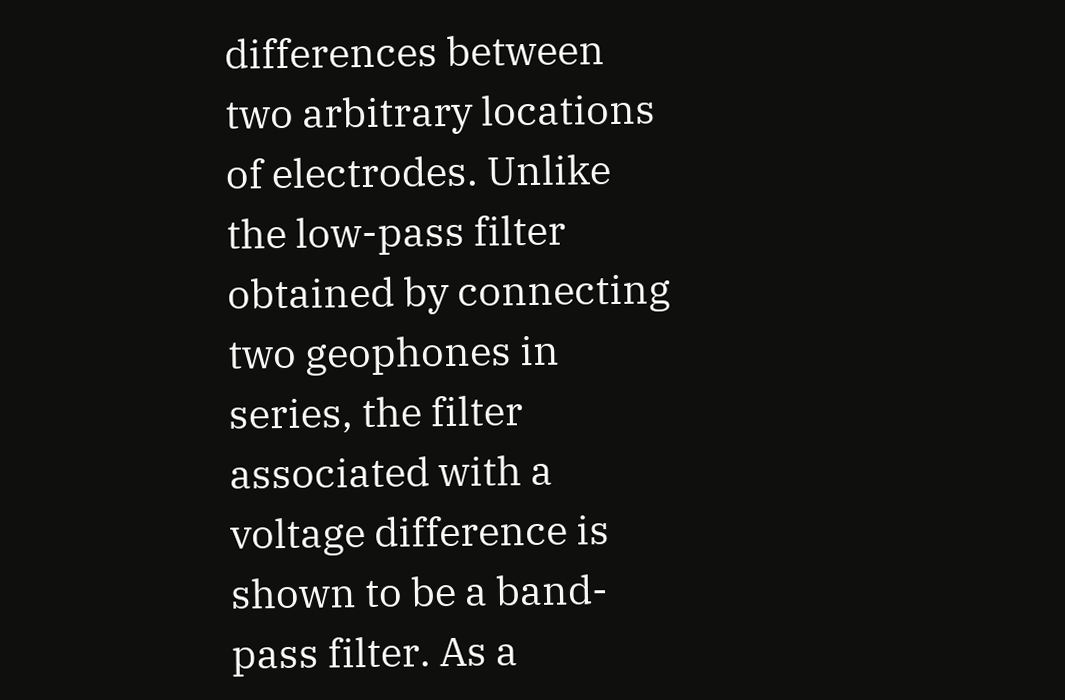differences between two arbitrary locations of electrodes. Unlike the low-pass filter obtained by connecting two geophones in series, the filter associated with a voltage difference is shown to be a band-pass filter. As a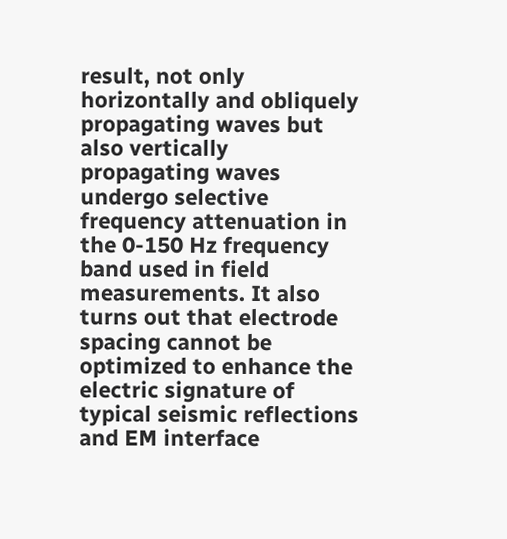result, not only horizontally and obliquely propagating waves but also vertically propagating waves undergo selective frequency attenuation in the 0-150 Hz frequency band used in field measurements. It also turns out that electrode spacing cannot be optimized to enhance the electric signature of typical seismic reflections and EM interface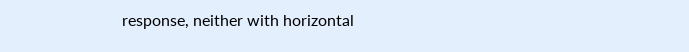response, neither with horizontal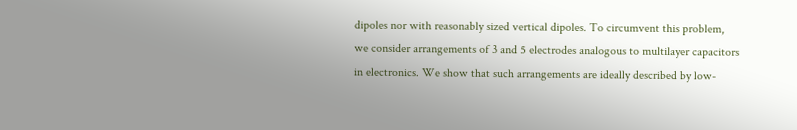dipoles nor with reasonably sized vertical dipoles. To circumvent this problem, we consider arrangements of 3 and 5 electrodes analogous to multilayer capacitors in electronics. We show that such arrangements are ideally described by low-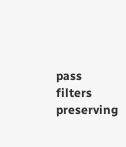pass filters preserving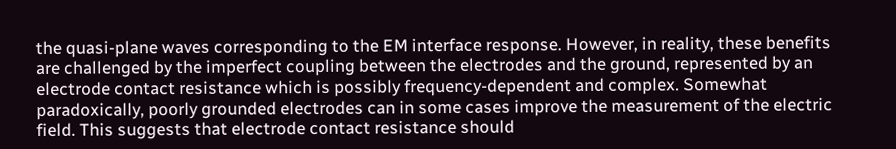the quasi-plane waves corresponding to the EM interface response. However, in reality, these benefits are challenged by the imperfect coupling between the electrodes and the ground, represented by an electrode contact resistance which is possibly frequency-dependent and complex. Somewhat paradoxically, poorly grounded electrodes can in some cases improve the measurement of the electric field. This suggests that electrode contact resistance should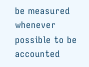be measured whenever possible to be accounted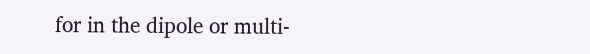for in the dipole or multi-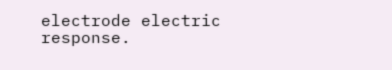electrode electric response.